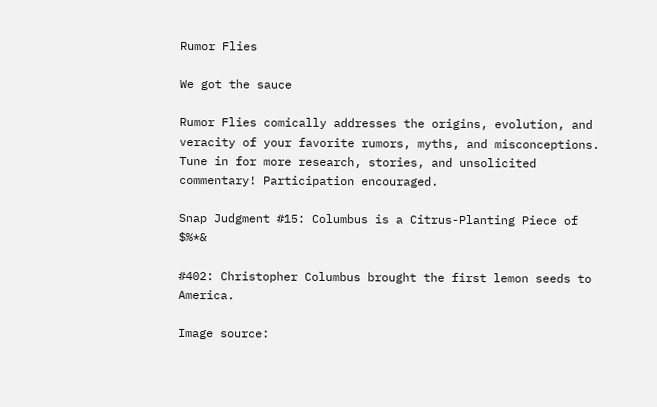Rumor Flies

We got the sauce

Rumor Flies comically addresses the origins, evolution, and veracity of your favorite rumors, myths, and misconceptions. Tune in for more research, stories, and unsolicited commentary! Participation encouraged.

Snap Judgment #15: Columbus is a Citrus-Planting Piece of $%*&

#402: Christopher Columbus brought the first lemon seeds to America.

Image source: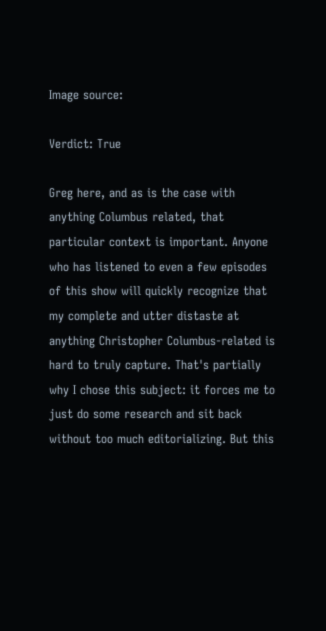Image source:

Verdict: True

Greg here, and as is the case with anything Columbus related, that particular context is important. Anyone who has listened to even a few episodes of this show will quickly recognize that my complete and utter distaste at anything Christopher Columbus-related is hard to truly capture. That's partially why I chose this subject: it forces me to just do some research and sit back without too much editorializing. But this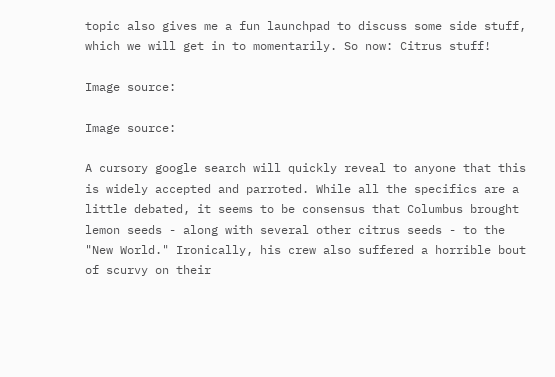topic also gives me a fun launchpad to discuss some side stuff, which we will get in to momentarily. So now: Citrus stuff!

Image source:

Image source:

A cursory google search will quickly reveal to anyone that this is widely accepted and parroted. While all the specifics are a little debated, it seems to be consensus that Columbus brought lemon seeds - along with several other citrus seeds - to the "New World." Ironically, his crew also suffered a horrible bout of scurvy on their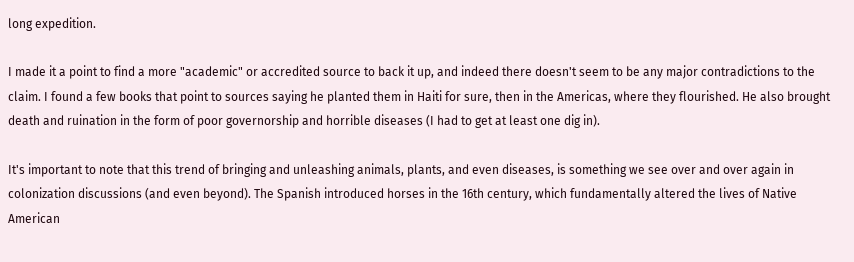long expedition.

I made it a point to find a more "academic" or accredited source to back it up, and indeed there doesn't seem to be any major contradictions to the claim. I found a few books that point to sources saying he planted them in Haiti for sure, then in the Americas, where they flourished. He also brought death and ruination in the form of poor governorship and horrible diseases (I had to get at least one dig in).

It's important to note that this trend of bringing and unleashing animals, plants, and even diseases, is something we see over and over again in colonization discussions (and even beyond). The Spanish introduced horses in the 16th century, which fundamentally altered the lives of Native American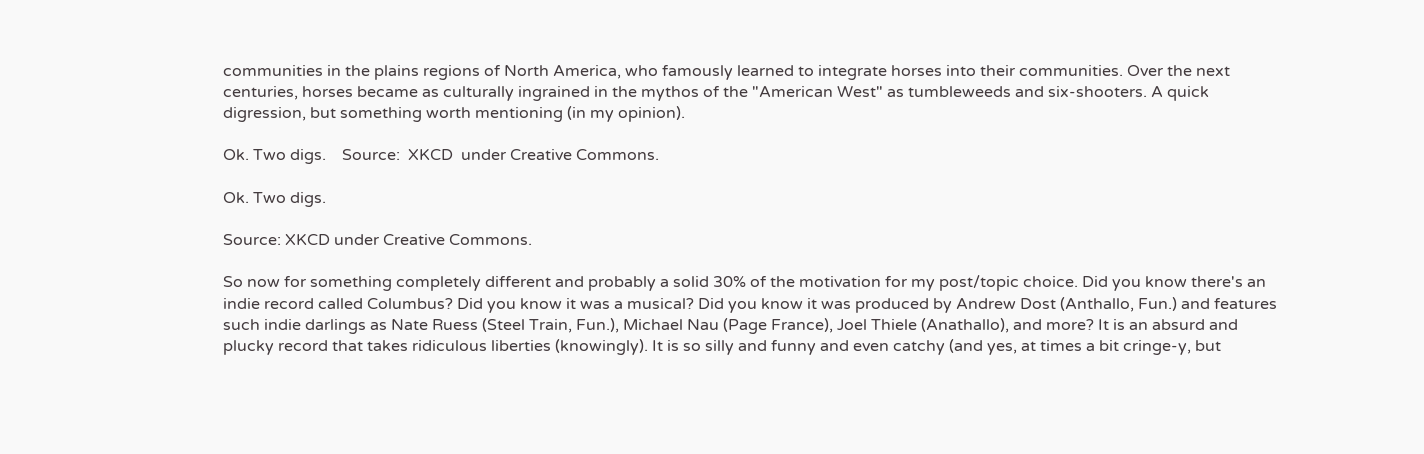communities in the plains regions of North America, who famously learned to integrate horses into their communities. Over the next centuries, horses became as culturally ingrained in the mythos of the "American West" as tumbleweeds and six-shooters. A quick digression, but something worth mentioning (in my opinion).

Ok. Two digs.    Source:  XKCD  under Creative Commons.

Ok. Two digs.

Source: XKCD under Creative Commons.

So now for something completely different and probably a solid 30% of the motivation for my post/topic choice. Did you know there's an indie record called Columbus? Did you know it was a musical? Did you know it was produced by Andrew Dost (Anthallo, Fun.) and features such indie darlings as Nate Ruess (Steel Train, Fun.), Michael Nau (Page France), Joel Thiele (Anathallo), and more? It is an absurd and plucky record that takes ridiculous liberties (knowingly). It is so silly and funny and even catchy (and yes, at times a bit cringe-y, but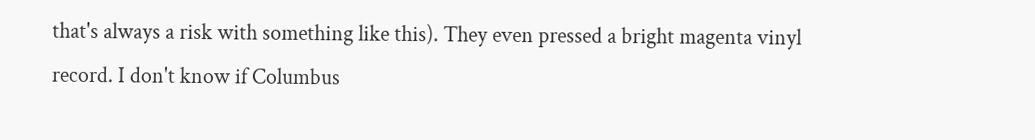that's always a risk with something like this). They even pressed a bright magenta vinyl record. I don't know if Columbus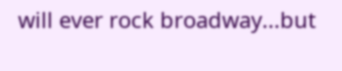will ever rock broadway...but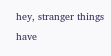hey, stranger things have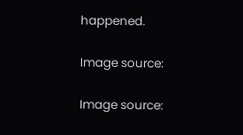happened.

Image source:

Image source: